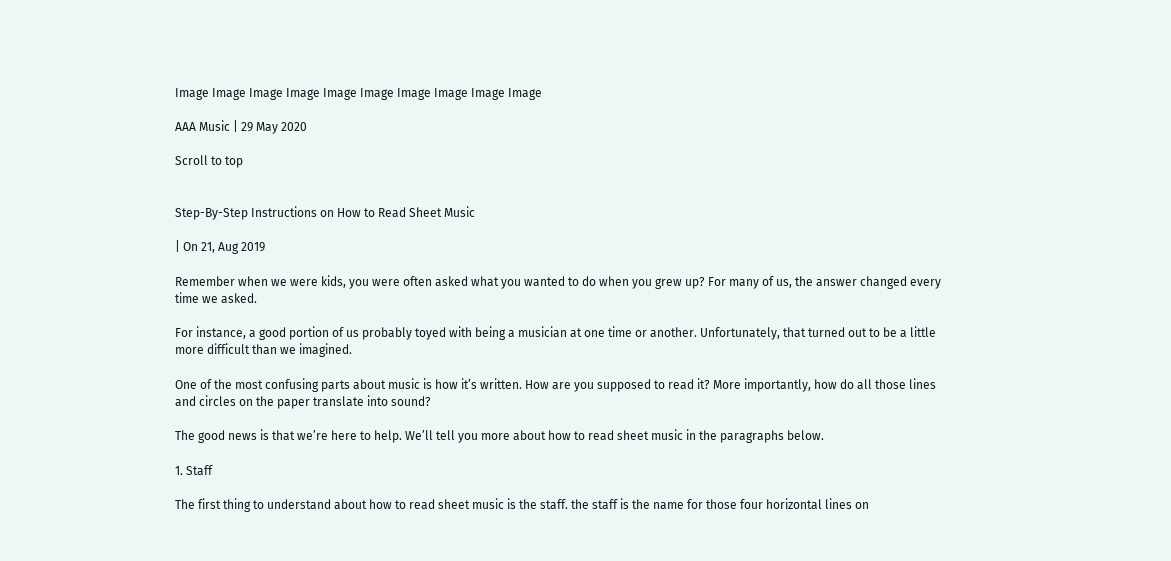Image Image Image Image Image Image Image Image Image Image

AAA Music | 29 May 2020

Scroll to top


Step-By-Step Instructions on How to Read Sheet Music

| On 21, Aug 2019

Remember when we were kids, you were often asked what you wanted to do when you grew up? For many of us, the answer changed every time we asked.

For instance, a good portion of us probably toyed with being a musician at one time or another. Unfortunately, that turned out to be a little more difficult than we imagined.

One of the most confusing parts about music is how it’s written. How are you supposed to read it? More importantly, how do all those lines and circles on the paper translate into sound?

The good news is that we’re here to help. We’ll tell you more about how to read sheet music in the paragraphs below.

1. Staff

The first thing to understand about how to read sheet music is the staff. the staff is the name for those four horizontal lines on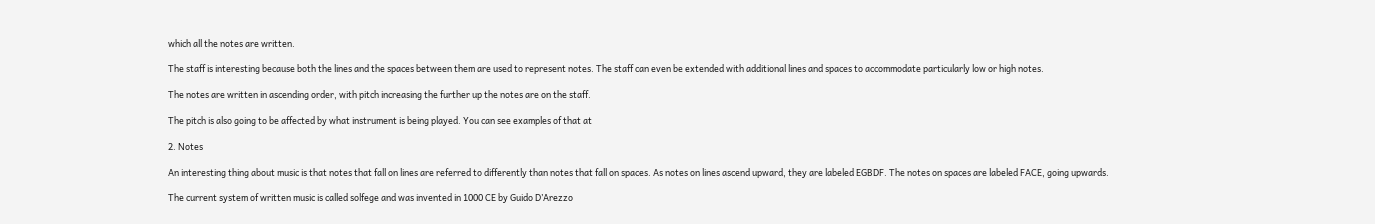which all the notes are written.

The staff is interesting because both the lines and the spaces between them are used to represent notes. The staff can even be extended with additional lines and spaces to accommodate particularly low or high notes.

The notes are written in ascending order, with pitch increasing the further up the notes are on the staff.

The pitch is also going to be affected by what instrument is being played. You can see examples of that at

2. Notes

An interesting thing about music is that notes that fall on lines are referred to differently than notes that fall on spaces. As notes on lines ascend upward, they are labeled EGBDF. The notes on spaces are labeled FACE, going upwards.

The current system of written music is called solfege and was invented in 1000 CE by Guido D’Arezzo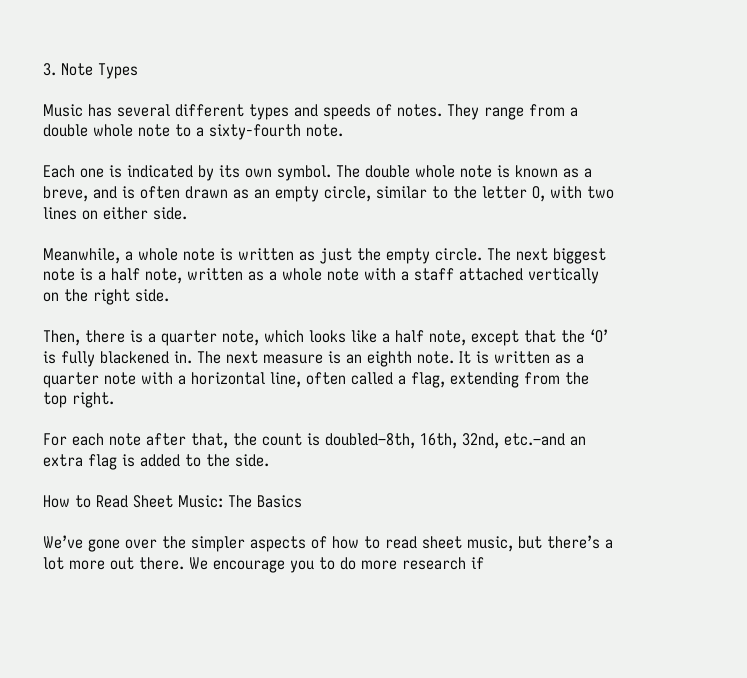3. Note Types

Music has several different types and speeds of notes. They range from a double whole note to a sixty-fourth note.

Each one is indicated by its own symbol. The double whole note is known as a breve, and is often drawn as an empty circle, similar to the letter O, with two lines on either side.

Meanwhile, a whole note is written as just the empty circle. The next biggest note is a half note, written as a whole note with a staff attached vertically on the right side.

Then, there is a quarter note, which looks like a half note, except that the ‘O’ is fully blackened in. The next measure is an eighth note. It is written as a quarter note with a horizontal line, often called a flag, extending from the top right.

For each note after that, the count is doubled–8th, 16th, 32nd, etc.–and an extra flag is added to the side.

How to Read Sheet Music: The Basics

We’ve gone over the simpler aspects of how to read sheet music, but there’s a lot more out there. We encourage you to do more research if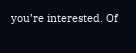you’re interested. Of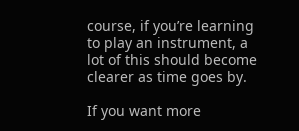course, if you’re learning to play an instrument, a lot of this should become clearer as time goes by.

If you want more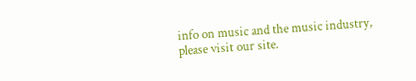info on music and the music industry, please visit our site.